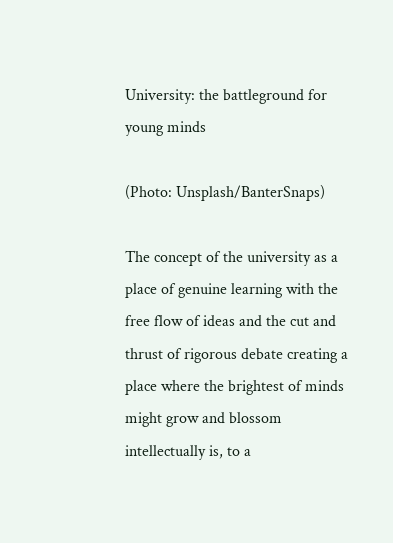University: the battleground for young minds

(Photo: Unsplash/BanterSnaps)

The concept of the university as a place of genuine learning with the free flow of ideas and the cut and thrust of rigorous debate creating a place where the brightest of minds might grow and blossom intellectually is, to a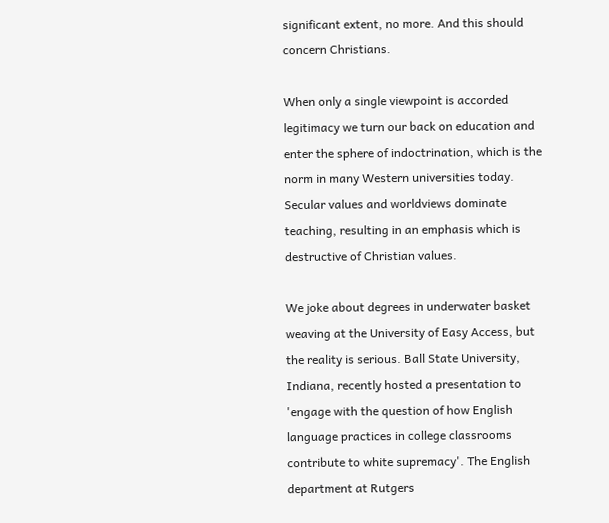significant extent, no more. And this should concern Christians.

When only a single viewpoint is accorded legitimacy we turn our back on education and enter the sphere of indoctrination, which is the norm in many Western universities today. Secular values and worldviews dominate teaching, resulting in an emphasis which is destructive of Christian values.

We joke about degrees in underwater basket weaving at the University of Easy Access, but the reality is serious. Ball State University, Indiana, recently hosted a presentation to 'engage with the question of how English language practices in college classrooms contribute to white supremacy'. The English department at Rutgers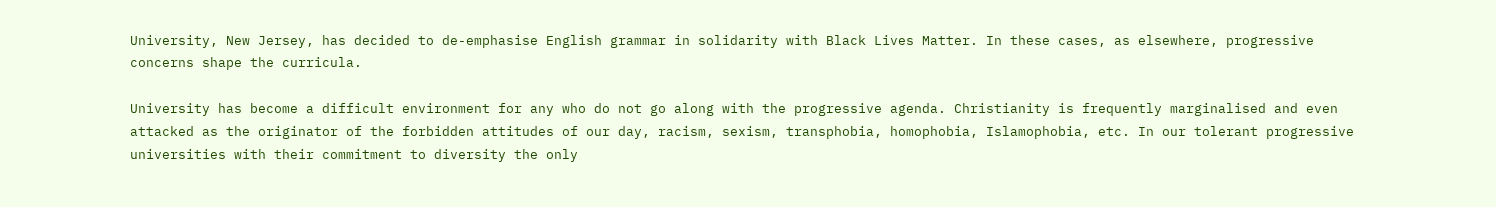University, New Jersey, has decided to de-emphasise English grammar in solidarity with Black Lives Matter. In these cases, as elsewhere, progressive concerns shape the curricula.

University has become a difficult environment for any who do not go along with the progressive agenda. Christianity is frequently marginalised and even attacked as the originator of the forbidden attitudes of our day, racism, sexism, transphobia, homophobia, Islamophobia, etc. In our tolerant progressive universities with their commitment to diversity the only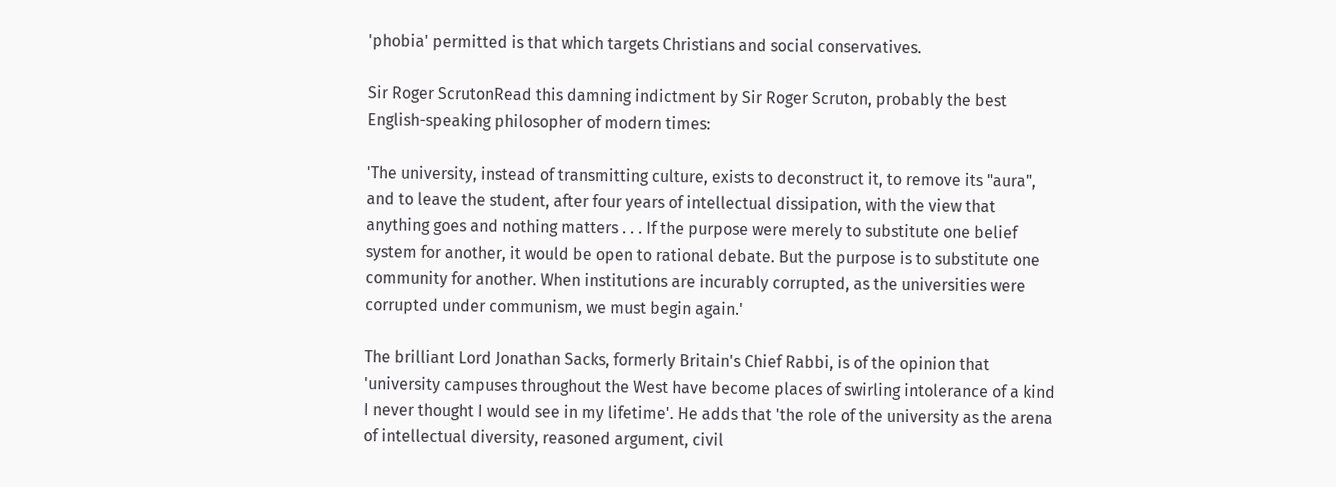'phobia' permitted is that which targets Christians and social conservatives.

Sir Roger ScrutonRead this damning indictment by Sir Roger Scruton, probably the best English-speaking philosopher of modern times:

'The university, instead of transmitting culture, exists to deconstruct it, to remove its "aura", and to leave the student, after four years of intellectual dissipation, with the view that anything goes and nothing matters . . . If the purpose were merely to substitute one belief system for another, it would be open to rational debate. But the purpose is to substitute one community for another. When institutions are incurably corrupted, as the universities were corrupted under communism, we must begin again.'

The brilliant Lord Jonathan Sacks, formerly Britain's Chief Rabbi, is of the opinion that 'university campuses throughout the West have become places of swirling intolerance of a kind I never thought I would see in my lifetime'. He adds that 'the role of the university as the arena of intellectual diversity, reasoned argument, civil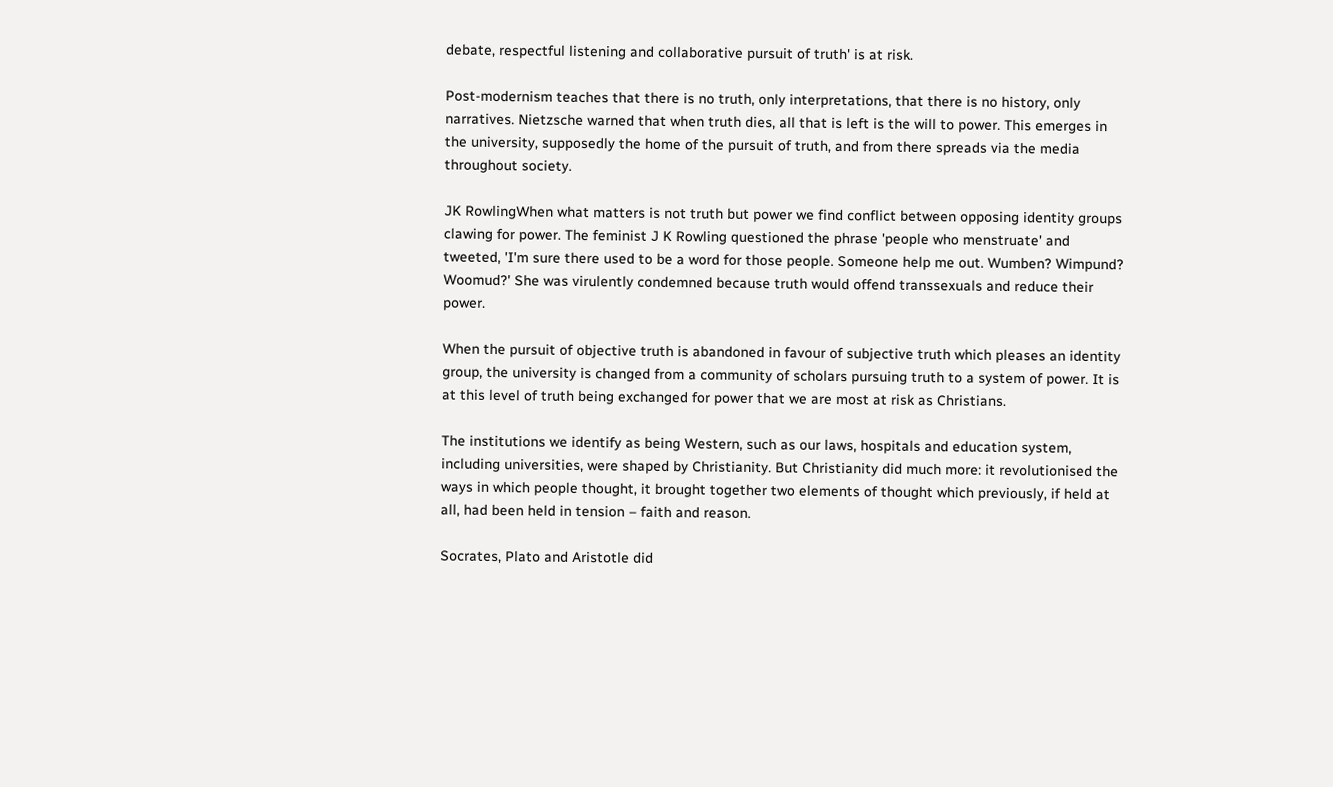debate, respectful listening and collaborative pursuit of truth' is at risk.

Post-modernism teaches that there is no truth, only interpretations, that there is no history, only narratives. Nietzsche warned that when truth dies, all that is left is the will to power. This emerges in the university, supposedly the home of the pursuit of truth, and from there spreads via the media throughout society.

JK RowlingWhen what matters is not truth but power we find conflict between opposing identity groups clawing for power. The feminist J K Rowling questioned the phrase 'people who menstruate' and tweeted, 'I'm sure there used to be a word for those people. Someone help me out. Wumben? Wimpund? Woomud?' She was virulently condemned because truth would offend transsexuals and reduce their power.

When the pursuit of objective truth is abandoned in favour of subjective truth which pleases an identity group, the university is changed from a community of scholars pursuing truth to a system of power. It is at this level of truth being exchanged for power that we are most at risk as Christians.

The institutions we identify as being Western, such as our laws, hospitals and education system, including universities, were shaped by Christianity. But Christianity did much more: it revolutionised the ways in which people thought, it brought together two elements of thought which previously, if held at all, had been held in tension – faith and reason.

Socrates, Plato and Aristotle did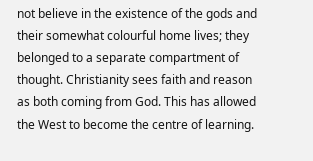not believe in the existence of the gods and their somewhat colourful home lives; they belonged to a separate compartment of thought. Christianity sees faith and reason as both coming from God. This has allowed the West to become the centre of learning.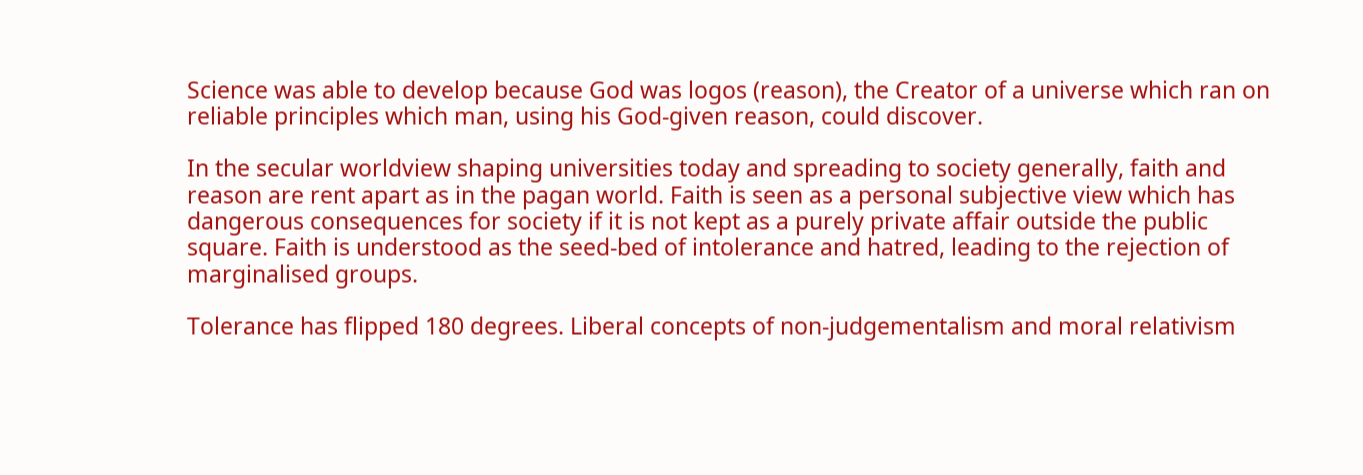Science was able to develop because God was logos (reason), the Creator of a universe which ran on reliable principles which man, using his God-given reason, could discover.

In the secular worldview shaping universities today and spreading to society generally, faith and reason are rent apart as in the pagan world. Faith is seen as a personal subjective view which has dangerous consequences for society if it is not kept as a purely private affair outside the public square. Faith is understood as the seed-bed of intolerance and hatred, leading to the rejection of marginalised groups.

Tolerance has flipped 180 degrees. Liberal concepts of non-judgementalism and moral relativism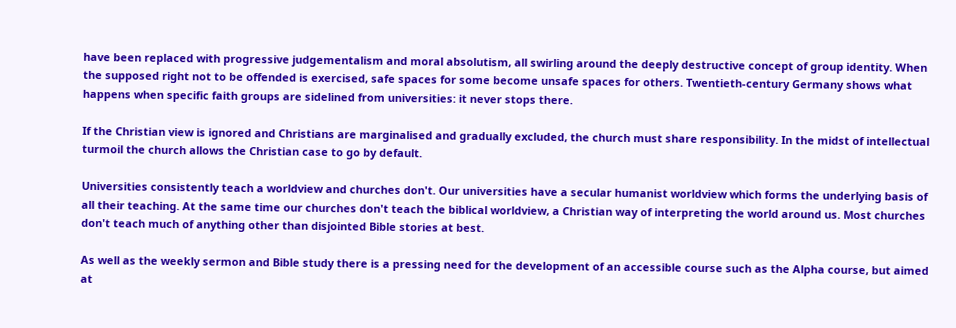have been replaced with progressive judgementalism and moral absolutism, all swirling around the deeply destructive concept of group identity. When the supposed right not to be offended is exercised, safe spaces for some become unsafe spaces for others. Twentieth-century Germany shows what happens when specific faith groups are sidelined from universities: it never stops there.

If the Christian view is ignored and Christians are marginalised and gradually excluded, the church must share responsibility. In the midst of intellectual turmoil the church allows the Christian case to go by default.

Universities consistently teach a worldview and churches don't. Our universities have a secular humanist worldview which forms the underlying basis of all their teaching. At the same time our churches don't teach the biblical worldview, a Christian way of interpreting the world around us. Most churches don't teach much of anything other than disjointed Bible stories at best.

As well as the weekly sermon and Bible study there is a pressing need for the development of an accessible course such as the Alpha course, but aimed at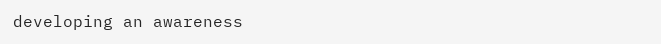developing an awareness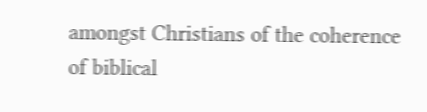amongst Christians of the coherence of biblical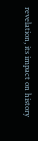revelation, its impact on history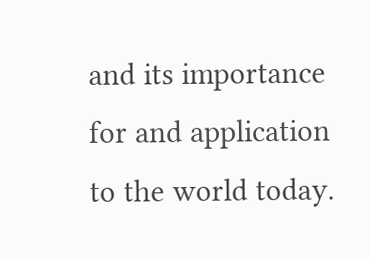and its importance for and application to the world today.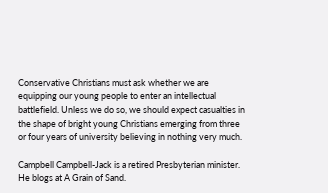Conservative Christians must ask whether we are equipping our young people to enter an intellectual battlefield. Unless we do so, we should expect casualties in the shape of bright young Christians emerging from three or four years of university believing in nothing very much.

Campbell Campbell-Jack is a retired Presbyterian minister. He blogs at A Grain of Sand.